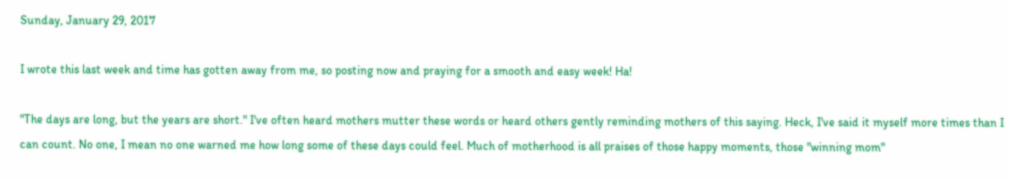Sunday, January 29, 2017

I wrote this last week and time has gotten away from me, so posting now and praying for a smooth and easy week! Ha!

"The days are long, but the years are short." I've often heard mothers mutter these words or heard others gently reminding mothers of this saying. Heck, I've said it myself more times than I can count. No one, I mean no one warned me how long some of these days could feel. Much of motherhood is all praises of those happy moments, those "winning mom"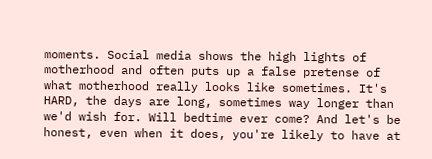moments. Social media shows the high lights of motherhood and often puts up a false pretense of what motherhood really looks like sometimes. It's HARD, the days are long, sometimes way longer than we'd wish for. Will bedtime ever come? And let's be honest, even when it does, you're likely to have at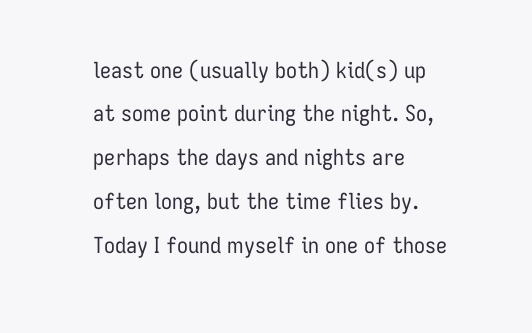least one (usually both) kid(s) up at some point during the night. So, perhaps the days and nights are often long, but the time flies by.
Today I found myself in one of those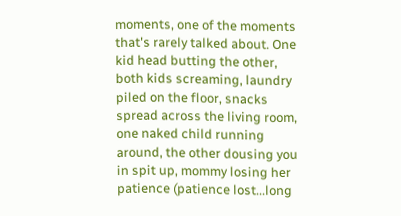moments, one of the moments that's rarely talked about. One kid head butting the other, both kids screaming, laundry piled on the floor, snacks spread across the living room, one naked child running around, the other dousing you in spit up, mommy losing her patience (patience lost...long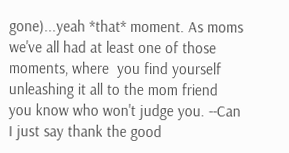gone)...yeah *that* moment. As moms we've all had at least one of those moments, where  you find yourself unleashing it all to the mom friend you know who won't judge you. --Can I just say thank the good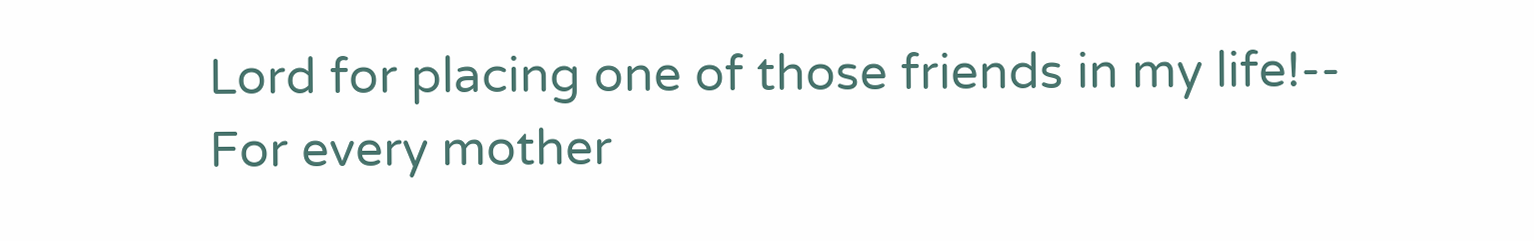Lord for placing one of those friends in my life!--
For every mother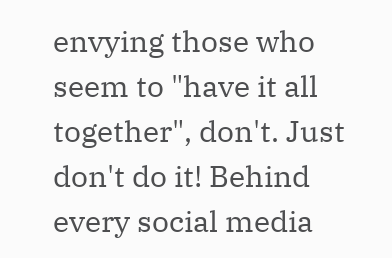envying those who seem to "have it all together", don't. Just don't do it! Behind every social media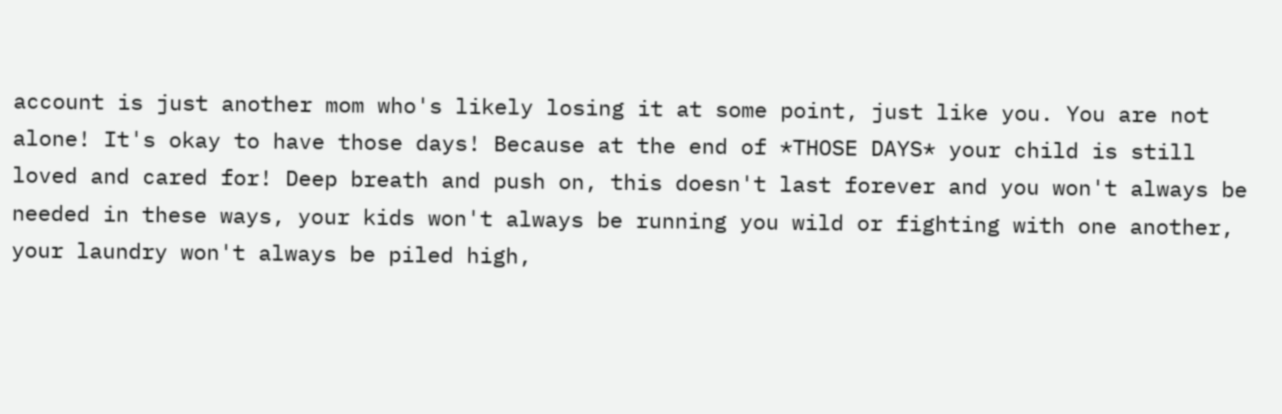account is just another mom who's likely losing it at some point, just like you. You are not alone! It's okay to have those days! Because at the end of *THOSE DAYS* your child is still loved and cared for! Deep breath and push on, this doesn't last forever and you won't always be needed in these ways, your kids won't always be running you wild or fighting with one another, your laundry won't always be piled high,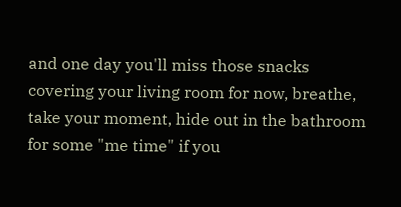and one day you'll miss those snacks covering your living room for now, breathe, take your moment, hide out in the bathroom for some "me time" if you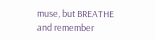muse, but BREATHE and remember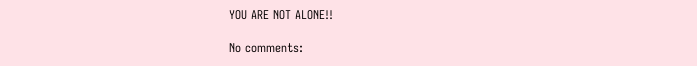YOU ARE NOT ALONE!!

No comments: